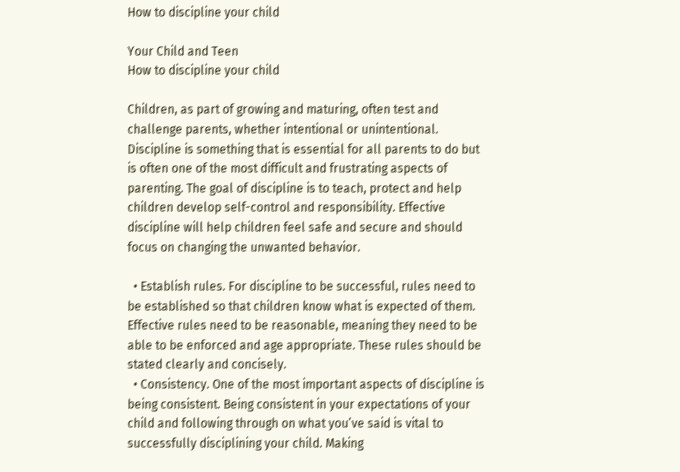How to discipline your child

Your Child and Teen
How to discipline your child

Children, as part of growing and maturing, often test and challenge parents, whether intentional or unintentional. Discipline is something that is essential for all parents to do but is often one of the most difficult and frustrating aspects of parenting. The goal of discipline is to teach, protect and help children develop self-control and responsibility. Effective discipline will help children feel safe and secure and should focus on changing the unwanted behavior.

  • Establish rules. For discipline to be successful, rules need to be established so that children know what is expected of them. Effective rules need to be reasonable, meaning they need to be able to be enforced and age appropriate. These rules should be stated clearly and concisely.
  • Consistency. One of the most important aspects of discipline is being consistent. Being consistent in your expectations of your child and following through on what you’ve said is vital to successfully disciplining your child. Making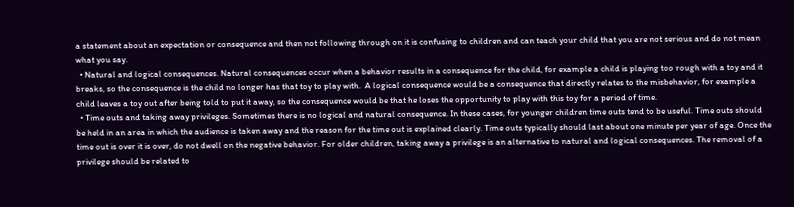a statement about an expectation or consequence and then not following through on it is confusing to children and can teach your child that you are not serious and do not mean what you say.
  • Natural and logical consequences. Natural consequences occur when a behavior results in a consequence for the child, for example a child is playing too rough with a toy and it breaks, so the consequence is the child no longer has that toy to play with.  A logical consequence would be a consequence that directly relates to the misbehavior, for example a child leaves a toy out after being told to put it away, so the consequence would be that he loses the opportunity to play with this toy for a period of time.
  • Time outs and taking away privileges. Sometimes there is no logical and natural consequence. In these cases, for younger children time outs tend to be useful. Time outs should be held in an area in which the audience is taken away and the reason for the time out is explained clearly. Time outs typically should last about one minute per year of age. Once the time out is over it is over, do not dwell on the negative behavior. For older children, taking away a privilege is an alternative to natural and logical consequences. The removal of a privilege should be related to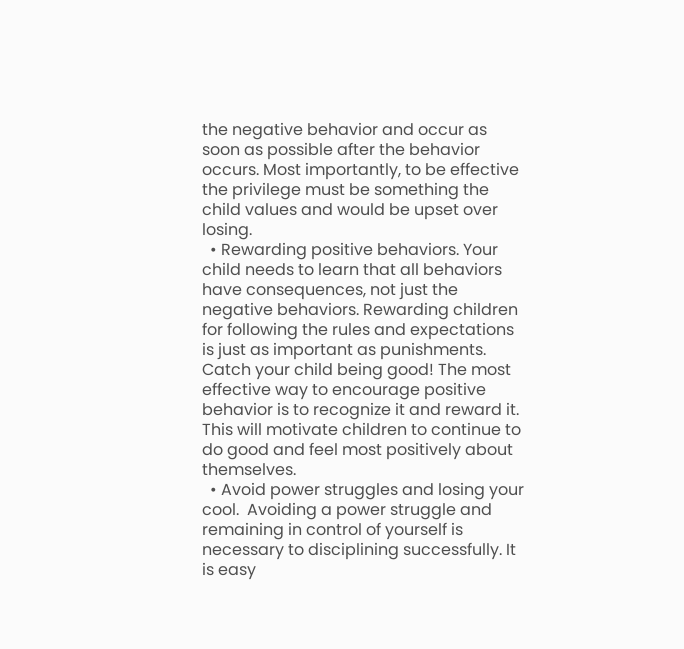the negative behavior and occur as soon as possible after the behavior occurs. Most importantly, to be effective the privilege must be something the child values and would be upset over losing.
  • Rewarding positive behaviors. Your child needs to learn that all behaviors have consequences, not just the negative behaviors. Rewarding children for following the rules and expectations is just as important as punishments. Catch your child being good! The most effective way to encourage positive behavior is to recognize it and reward it. This will motivate children to continue to do good and feel most positively about themselves.
  • Avoid power struggles and losing your cool.  Avoiding a power struggle and remaining in control of yourself is necessary to disciplining successfully. It is easy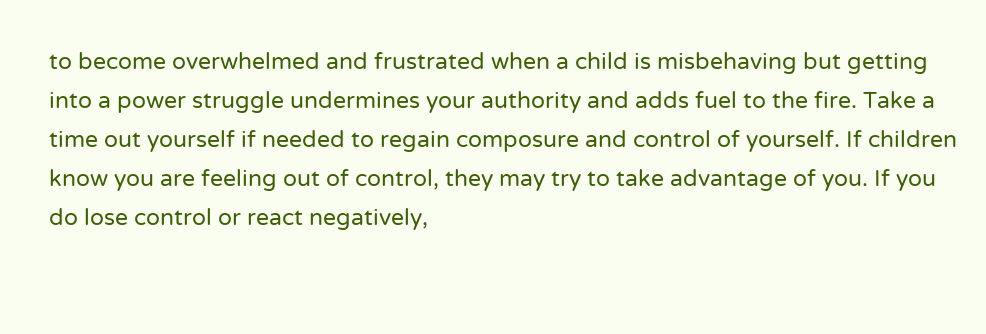to become overwhelmed and frustrated when a child is misbehaving but getting into a power struggle undermines your authority and adds fuel to the fire. Take a time out yourself if needed to regain composure and control of yourself. If children know you are feeling out of control, they may try to take advantage of you. If you do lose control or react negatively,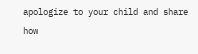apologize to your child and share how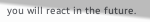you will react in the future.